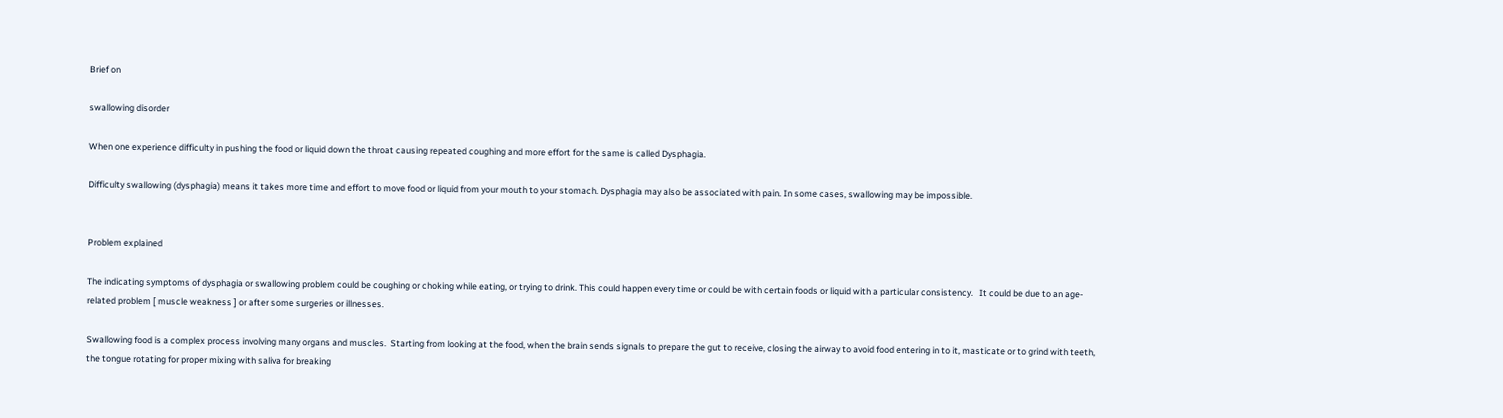Brief on

swallowing disorder

When one experience difficulty in pushing the food or liquid down the throat causing repeated coughing and more effort for the same is called Dysphagia.

Difficulty swallowing (dysphagia) means it takes more time and effort to move food or liquid from your mouth to your stomach. Dysphagia may also be associated with pain. In some cases, swallowing may be impossible.


Problem explained

The indicating symptoms of dysphagia or swallowing problem could be coughing or choking while eating, or trying to drink. This could happen every time or could be with certain foods or liquid with a particular consistency.   It could be due to an age-related problem [ muscle weakness ] or after some surgeries or illnesses.

Swallowing food is a complex process involving many organs and muscles.  Starting from looking at the food, when the brain sends signals to prepare the gut to receive, closing the airway to avoid food entering in to it, masticate or to grind with teeth, the tongue rotating for proper mixing with saliva for breaking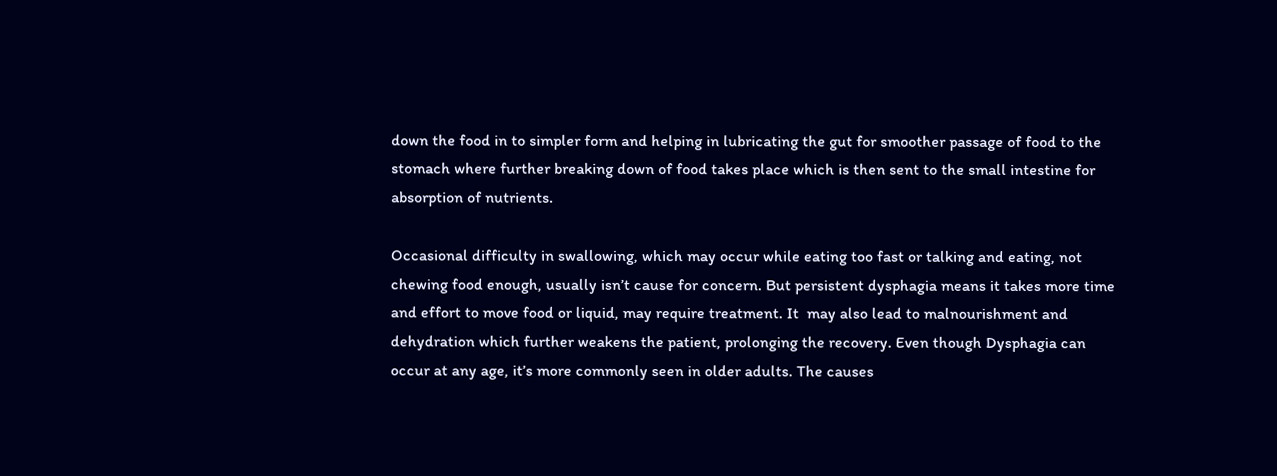down the food in to simpler form and helping in lubricating the gut for smoother passage of food to the stomach where further breaking down of food takes place which is then sent to the small intestine for absorption of nutrients.

Occasional difficulty in swallowing, which may occur while eating too fast or talking and eating, not chewing food enough, usually isn’t cause for concern. But persistent dysphagia means it takes more time and effort to move food or liquid, may require treatment. It  may also lead to malnourishment and dehydration which further weakens the patient, prolonging the recovery. Even though Dysphagia can occur at any age, it’s more commonly seen in older adults. The causes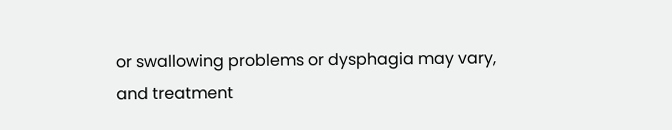or swallowing problems or dysphagia may vary, and treatment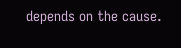depends on the cause.